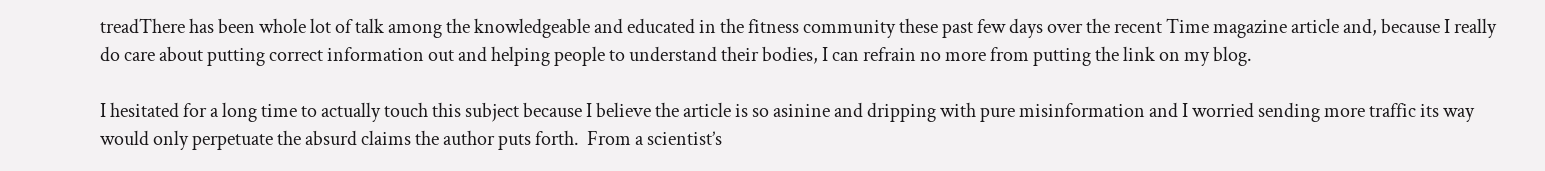treadThere has been whole lot of talk among the knowledgeable and educated in the fitness community these past few days over the recent Time magazine article and, because I really do care about putting correct information out and helping people to understand their bodies, I can refrain no more from putting the link on my blog.

I hesitated for a long time to actually touch this subject because I believe the article is so asinine and dripping with pure misinformation and I worried sending more traffic its way would only perpetuate the absurd claims the author puts forth.  From a scientist’s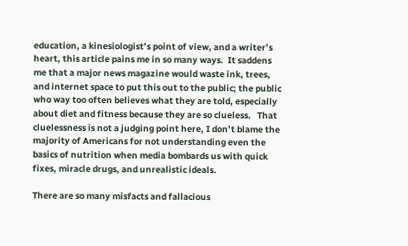education, a kinesiologist’s point of view, and a writer’s heart, this article pains me in so many ways.  It saddens me that a major news magazine would waste ink, trees, and internet space to put this out to the public; the public who way too often believes what they are told, especially about diet and fitness because they are so clueless.   That cluelessness is not a judging point here, I don’t blame the majority of Americans for not understanding even the basics of nutrition when media bombards us with quick fixes, miracle drugs, and unrealistic ideals.

There are so many misfacts and fallacious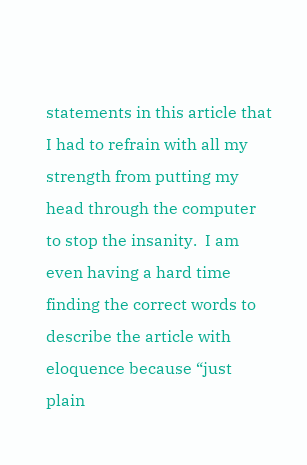statements in this article that I had to refrain with all my strength from putting my head through the computer to stop the insanity.  I am even having a hard time finding the correct words to describe the article with eloquence because “just plain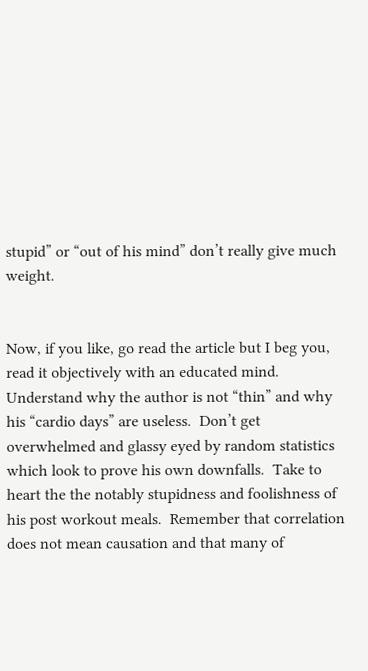stupid” or “out of his mind” don’t really give much weight.


Now, if you like, go read the article but I beg you, read it objectively with an educated mind.  Understand why the author is not “thin” and why his “cardio days” are useless.  Don’t get overwhelmed and glassy eyed by random statistics which look to prove his own downfalls.  Take to heart the the notably stupidness and foolishness of his post workout meals.  Remember that correlation does not mean causation and that many of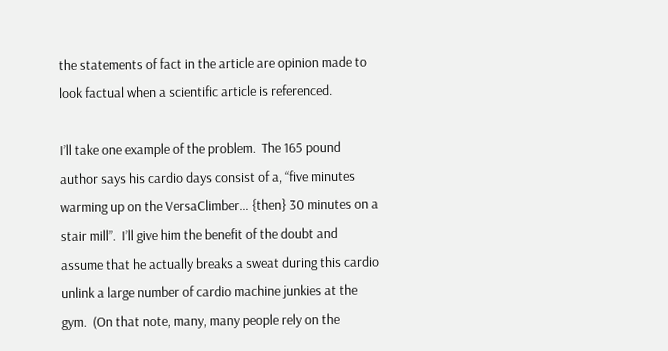the statements of fact in the article are opinion made to look factual when a scientific article is referenced.

I’ll take one example of the problem.  The 165 pound author says his cardio days consist of a, “five minutes warming up on the VersaClimber… {then} 30 minutes on a stair mill”.  I’ll give him the benefit of the doubt and assume that he actually breaks a sweat during this cardio unlink a large number of cardio machine junkies at the gym.  (On that note, many, many people rely on the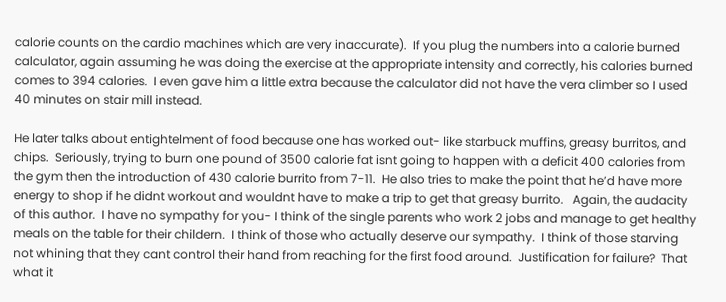calorie counts on the cardio machines which are very inaccurate).  If you plug the numbers into a calorie burned calculator, again assuming he was doing the exercise at the appropriate intensity and correctly, his calories burned comes to 394 calories.  I even gave him a little extra because the calculator did not have the vera climber so I used 40 minutes on stair mill instead.

He later talks about entightelment of food because one has worked out- like starbuck muffins, greasy burritos, and chips.  Seriously, trying to burn one pound of 3500 calorie fat isnt going to happen with a deficit 400 calories from the gym then the introduction of 430 calorie burrito from 7-11.  He also tries to make the point that he’d have more energy to shop if he didnt workout and wouldnt have to make a trip to get that greasy burrito.   Again, the audacity of this author.  I have no sympathy for you- I think of the single parents who work 2 jobs and manage to get healthy meals on the table for their childern.  I think of those who actually deserve our sympathy.  I think of those starving not whining that they cant control their hand from reaching for the first food around.  Justification for failure?  That what it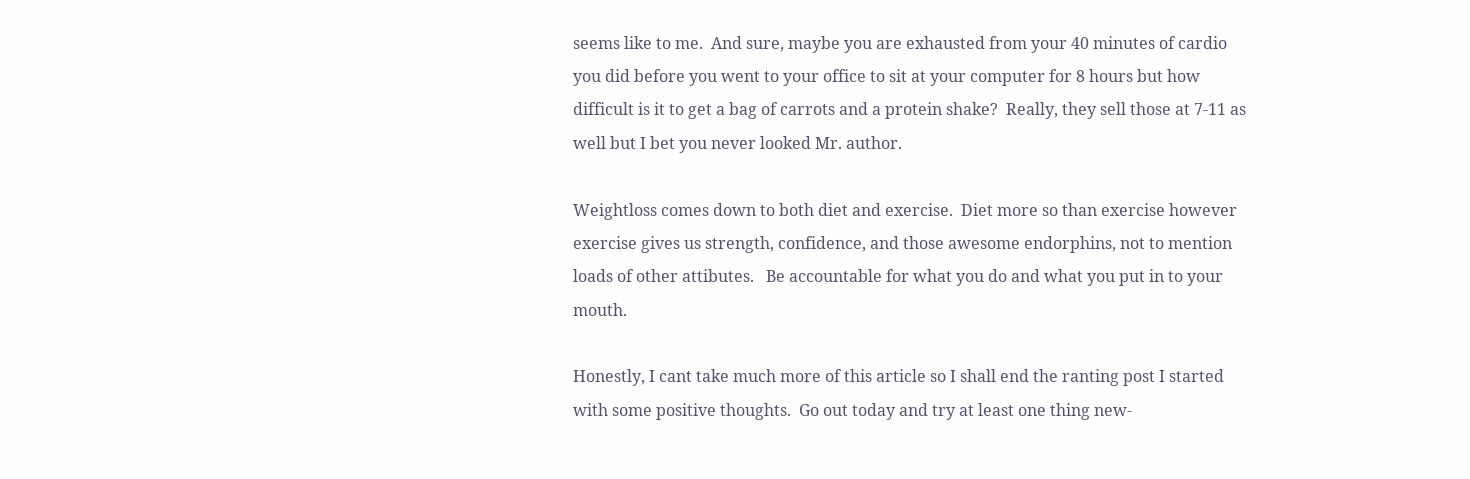seems like to me.  And sure, maybe you are exhausted from your 40 minutes of cardio you did before you went to your office to sit at your computer for 8 hours but how difficult is it to get a bag of carrots and a protein shake?  Really, they sell those at 7-11 as well but I bet you never looked Mr. author.

Weightloss comes down to both diet and exercise.  Diet more so than exercise however exercise gives us strength, confidence, and those awesome endorphins, not to mention loads of other attibutes.   Be accountable for what you do and what you put in to your mouth.

Honestly, I cant take much more of this article so I shall end the ranting post I started with some positive thoughts.  Go out today and try at least one thing new-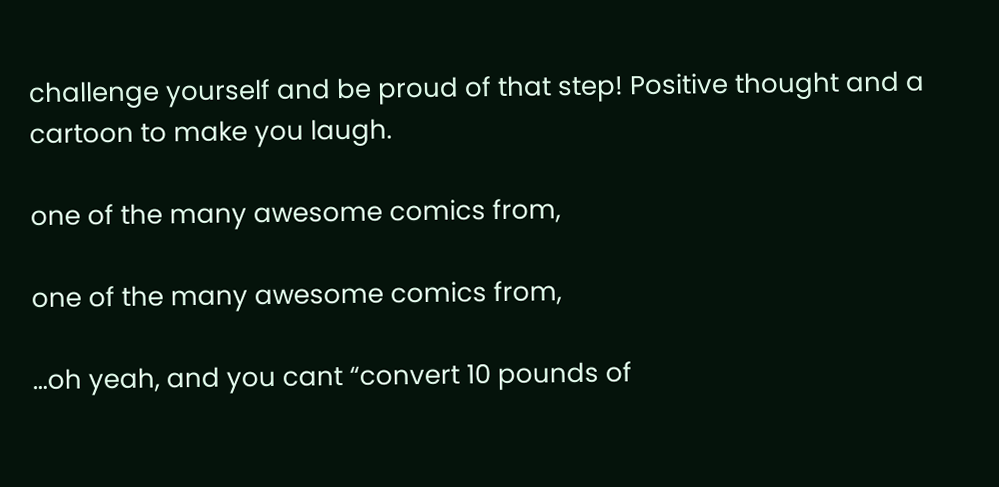challenge yourself and be proud of that step! Positive thought and a cartoon to make you laugh.

one of the many awesome comics from,

one of the many awesome comics from,

…oh yeah, and you cant “convert 10 pounds of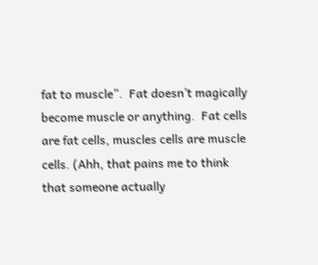fat to muscle”.  Fat doesn’t magically become muscle or anything.  Fat cells are fat cells, muscles cells are muscle cells. (Ahh, that pains me to think that someone actually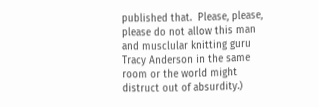published that.  Please, please, please do not allow this man and musclular knitting guru Tracy Anderson in the same room or the world might distruct out of absurdity.)